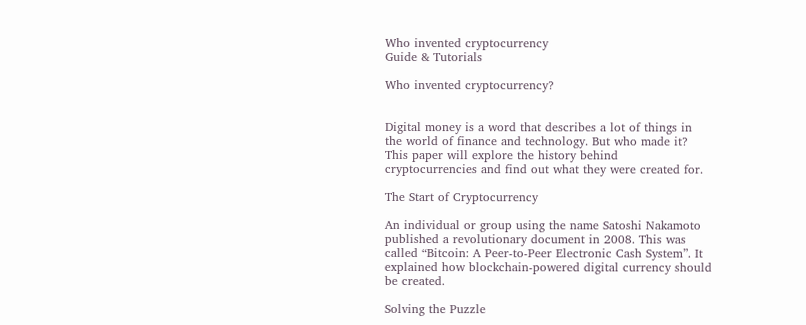Who invented cryptocurrency
Guide & Tutorials

Who invented cryptocurrency?


Digital money is a word that describes a lot of things in the world of finance and technology. But who made it? This paper will explore the history behind cryptocurrencies and find out what they were created for.

The Start of Cryptocurrency

An individual or group using the name Satoshi Nakamoto published a revolutionary document in 2008. This was called “Bitcoin: A Peer-to-Peer Electronic Cash System”. It explained how blockchain-powered digital currency should be created.

Solving the Puzzle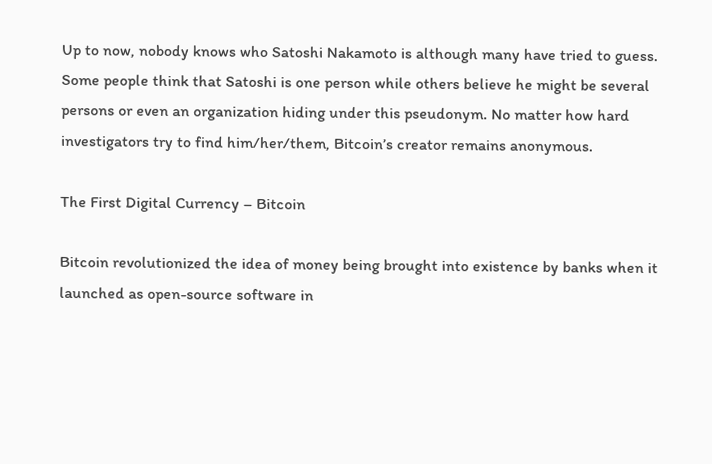Up to now, nobody knows who Satoshi Nakamoto is although many have tried to guess. Some people think that Satoshi is one person while others believe he might be several persons or even an organization hiding under this pseudonym. No matter how hard investigators try to find him/her/them, Bitcoin’s creator remains anonymous.

The First Digital Currency – Bitcoin

Bitcoin revolutionized the idea of money being brought into existence by banks when it launched as open-source software in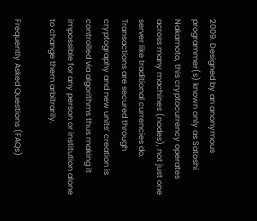2009. Designed by an anonymous programmer(s) known only as Satoshi Nakamoto, this cryptocurrency operates across many machines (nodes), not just one server like traditional currencies do. Transactions are secured through cryptography and new units’ creation is controlled via algorithms thus making it impossible for any person or institution alone to change them arbitrarily.

Frequently Asked Questions (FAQs)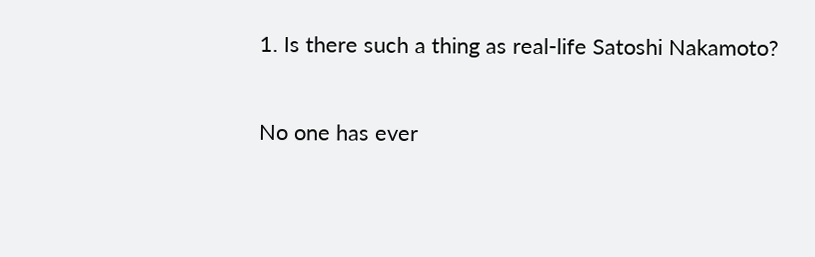1. Is there such a thing as real-life Satoshi Nakamoto?

No one has ever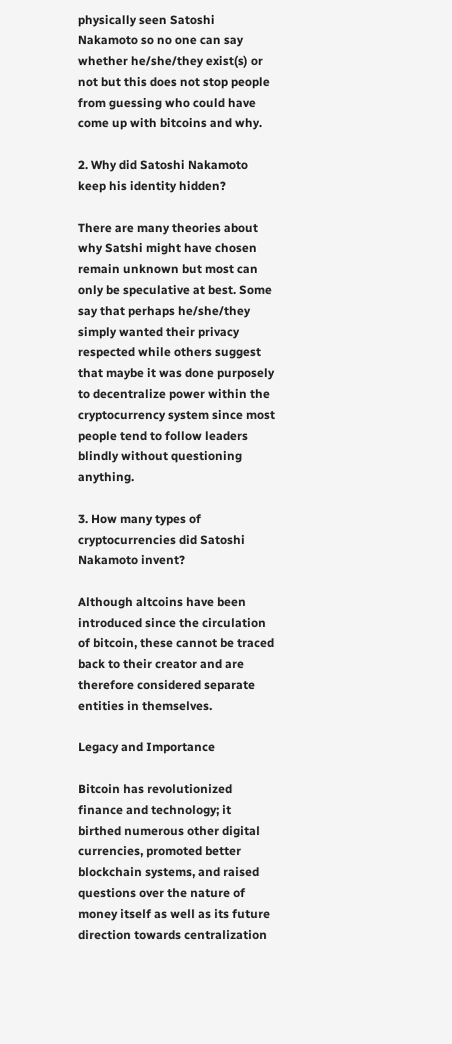physically seen Satoshi Nakamoto so no one can say whether he/she/they exist(s) or not but this does not stop people from guessing who could have come up with bitcoins and why.

2. Why did Satoshi Nakamoto keep his identity hidden?

There are many theories about why Satshi might have chosen remain unknown but most can only be speculative at best. Some say that perhaps he/she/they simply wanted their privacy respected while others suggest that maybe it was done purposely to decentralize power within the cryptocurrency system since most people tend to follow leaders blindly without questioning anything.

3. How many types of cryptocurrencies did Satoshi Nakamoto invent?

Although altcoins have been introduced since the circulation of bitcoin, these cannot be traced back to their creator and are therefore considered separate entities in themselves.

Legacy and Importance

Bitcoin has revolutionized finance and technology; it birthed numerous other digital currencies, promoted better blockchain systems, and raised questions over the nature of money itself as well as its future direction towards centralization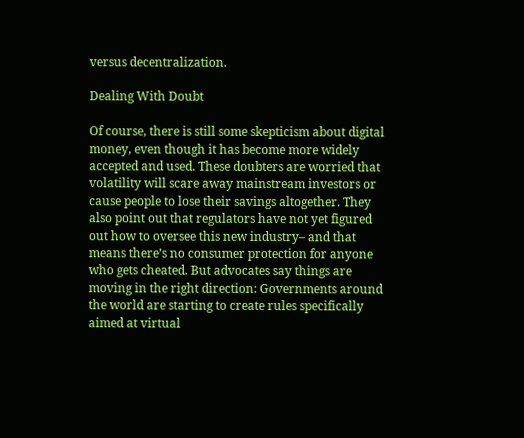versus decentralization.

Dealing With Doubt

Of course, there is still some skepticism about digital money, even though it has become more widely accepted and used. These doubters are worried that volatility will scare away mainstream investors or cause people to lose their savings altogether. They also point out that regulators have not yet figured out how to oversee this new industry– and that means there’s no consumer protection for anyone who gets cheated. But advocates say things are moving in the right direction: Governments around the world are starting to create rules specifically aimed at virtual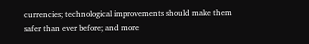currencies; technological improvements should make them safer than ever before; and more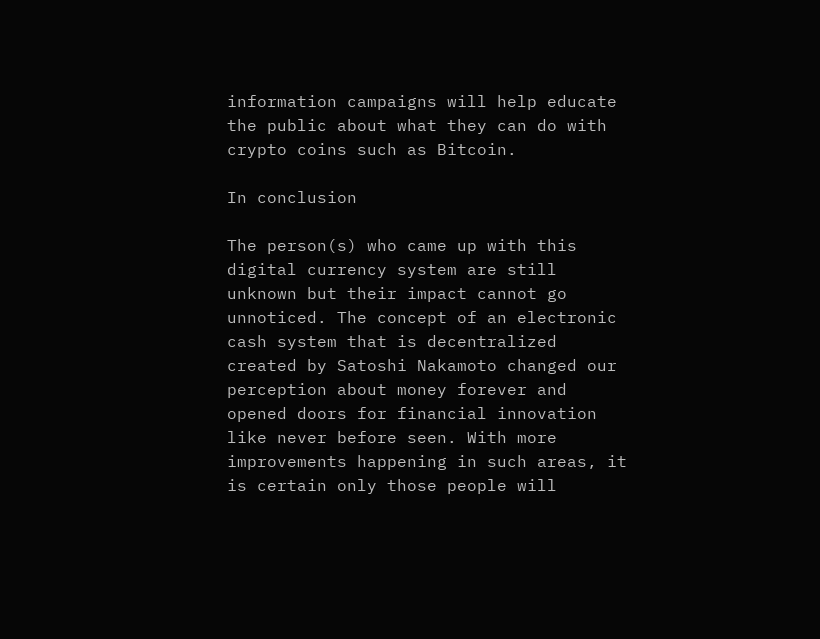information campaigns will help educate the public about what they can do with crypto coins such as Bitcoin.

In conclusion

The person(s) who came up with this digital currency system are still unknown but their impact cannot go unnoticed. The concept of an electronic cash system that is decentralized created by Satoshi Nakamoto changed our perception about money forever and opened doors for financial innovation like never before seen. With more improvements happening in such areas, it is certain only those people will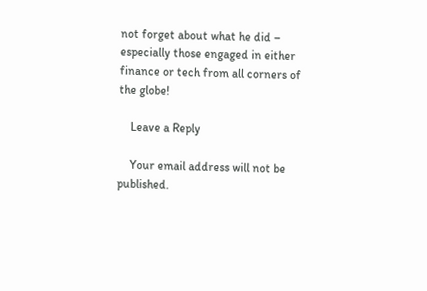not forget about what he did – especially those engaged in either finance or tech from all corners of the globe!

    Leave a Reply

    Your email address will not be published.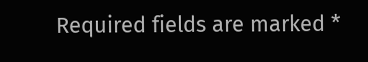Required fields are marked *